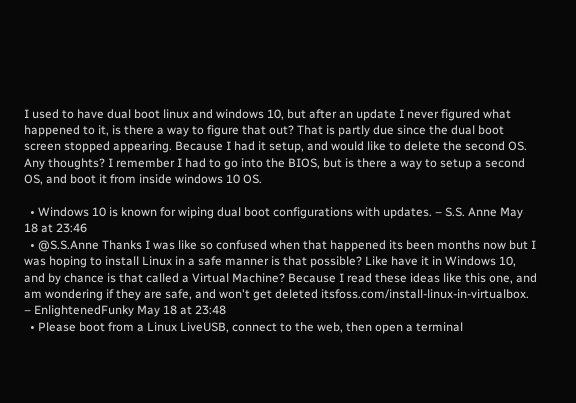I used to have dual boot linux and windows 10, but after an update I never figured what happened to it, is there a way to figure that out? That is partly due since the dual boot screen stopped appearing. Because I had it setup, and would like to delete the second OS. Any thoughts? I remember I had to go into the BIOS, but is there a way to setup a second OS, and boot it from inside windows 10 OS.

  • Windows 10 is known for wiping dual boot configurations with updates. – S.S. Anne May 18 at 23:46
  • @S.S.Anne Thanks I was like so confused when that happened its been months now but I was hoping to install Linux in a safe manner is that possible? Like have it in Windows 10, and by chance is that called a Virtual Machine? Because I read these ideas like this one, and am wondering if they are safe, and won't get deleted itsfoss.com/install-linux-in-virtualbox. – EnlightenedFunky May 18 at 23:48
  • Please boot from a Linux LiveUSB, connect to the web, then open a terminal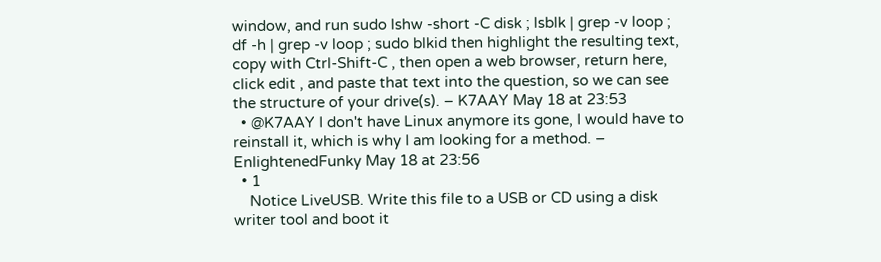window, and run sudo lshw -short -C disk ; lsblk | grep -v loop ; df -h | grep -v loop ; sudo blkid then highlight the resulting text, copy with Ctrl-Shift-C , then open a web browser, return here, click edit , and paste that text into the question, so we can see the structure of your drive(s). – K7AAY May 18 at 23:53
  • @K7AAY I don't have Linux anymore its gone, I would have to reinstall it, which is why I am looking for a method. – EnlightenedFunky May 18 at 23:56
  • 1
    Notice LiveUSB. Write this file to a USB or CD using a disk writer tool and boot it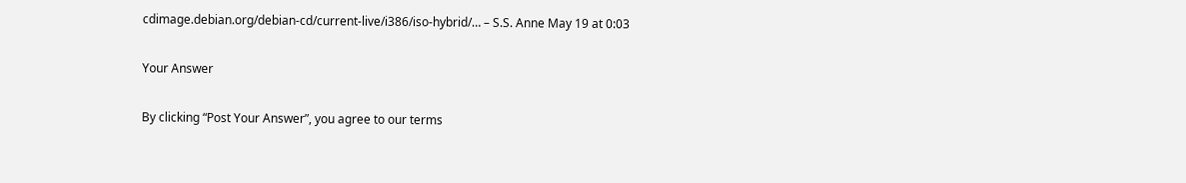cdimage.debian.org/debian-cd/current-live/i386/iso-hybrid/… – S.S. Anne May 19 at 0:03

Your Answer

By clicking “Post Your Answer”, you agree to our terms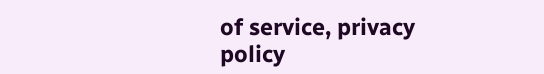of service, privacy policy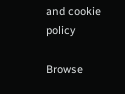and cookie policy

Browse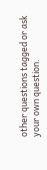other questions tagged or ask your own question.